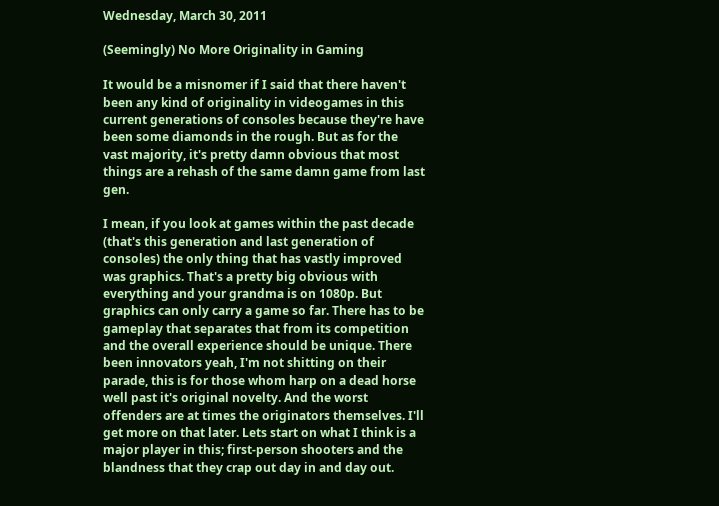Wednesday, March 30, 2011

(Seemingly) No More Originality in Gaming

It would be a misnomer if I said that there haven't been any kind of originality in videogames in this current generations of consoles because they're have been some diamonds in the rough. But as for the vast majority, it's pretty damn obvious that most things are a rehash of the same damn game from last gen.

I mean, if you look at games within the past decade (that's this generation and last generation of consoles) the only thing that has vastly improved was graphics. That's a pretty big obvious with everything and your grandma is on 1080p. But graphics can only carry a game so far. There has to be gameplay that separates that from its competition and the overall experience should be unique. There been innovators yeah, I'm not shitting on their parade, this is for those whom harp on a dead horse well past it's original novelty. And the worst offenders are at times the originators themselves. I'll get more on that later. Lets start on what I think is a major player in this; first-person shooters and the blandness that they crap out day in and day out.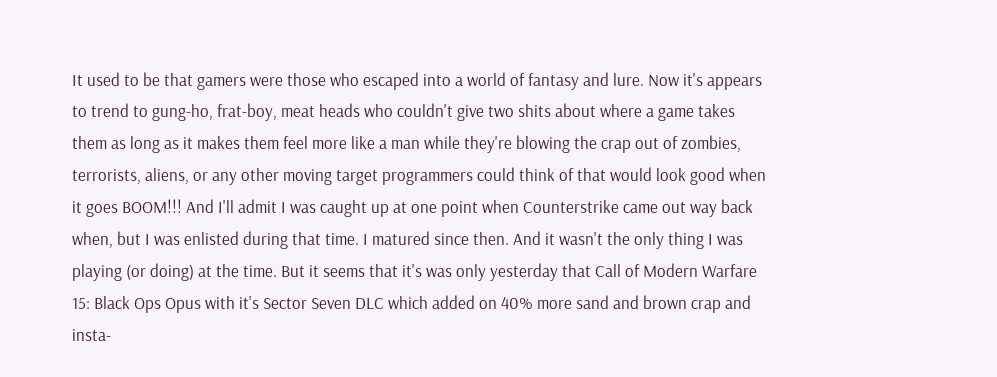It used to be that gamers were those who escaped into a world of fantasy and lure. Now it's appears to trend to gung-ho, frat-boy, meat heads who couldn't give two shits about where a game takes them as long as it makes them feel more like a man while they're blowing the crap out of zombies, terrorists, aliens, or any other moving target programmers could think of that would look good when it goes BOOM!!! And I'll admit I was caught up at one point when Counterstrike came out way back when, but I was enlisted during that time. I matured since then. And it wasn't the only thing I was playing (or doing) at the time. But it seems that it's was only yesterday that Call of Modern Warfare 15: Black Ops Opus with it's Sector Seven DLC which added on 40% more sand and brown crap and insta-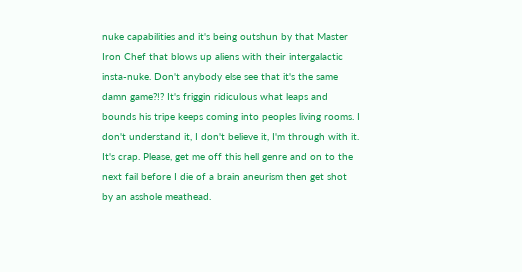nuke capabilities and it's being outshun by that Master Iron Chef that blows up aliens with their intergalactic insta-nuke. Don't anybody else see that it's the same damn game?!? It's friggin ridiculous what leaps and bounds his tripe keeps coming into peoples living rooms. I don't understand it, I don't believe it, I'm through with it. It's crap. Please, get me off this hell genre and on to the next fail before I die of a brain aneurism then get shot by an asshole meathead.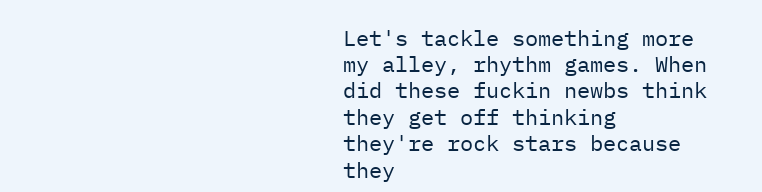Let's tackle something more my alley, rhythm games. When did these fuckin newbs think they get off thinking they're rock stars because they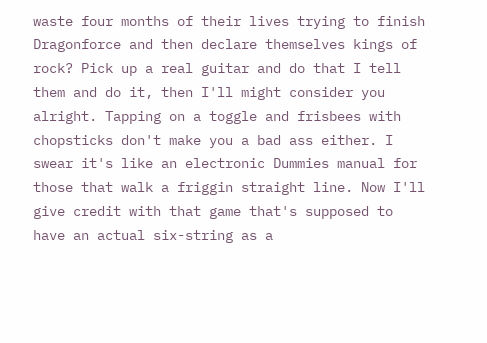waste four months of their lives trying to finish Dragonforce and then declare themselves kings of rock? Pick up a real guitar and do that I tell them and do it, then I'll might consider you alright. Tapping on a toggle and frisbees with chopsticks don't make you a bad ass either. I swear it's like an electronic Dummies manual for those that walk a friggin straight line. Now I'll give credit with that game that's supposed to have an actual six-string as a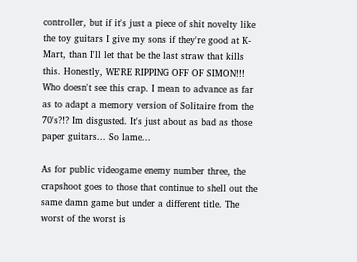controller, but if it's just a piece of shit novelty like the toy guitars I give my sons if they're good at K-Mart, than I'll let that be the last straw that kills this. Honestly, WE'RE RIPPING OFF OF SIMON!!! Who doesn't see this crap. I mean to advance as far as to adapt a memory version of Solitaire from the 70's?!? Im disgusted. It's just about as bad as those paper guitars... So lame...

As for public videogame enemy number three, the crapshoot goes to those that continue to shell out the same damn game but under a different title. The worst of the worst is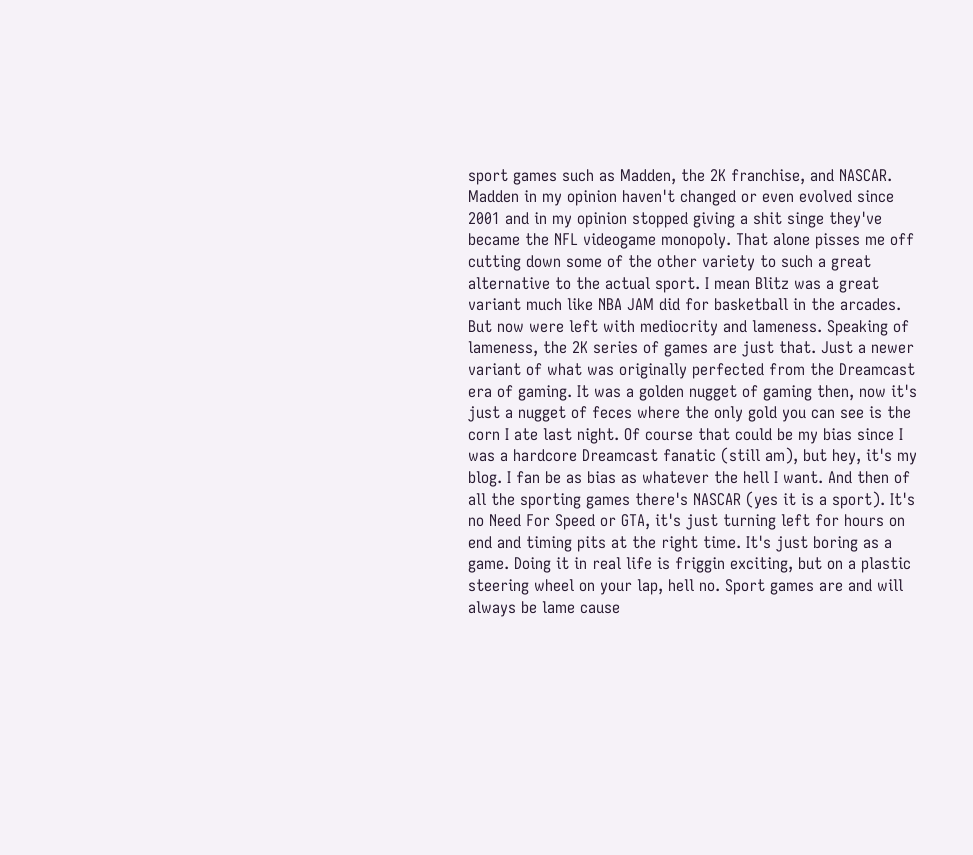sport games such as Madden, the 2K franchise, and NASCAR. Madden in my opinion haven't changed or even evolved since 2001 and in my opinion stopped giving a shit singe they've became the NFL videogame monopoly. That alone pisses me off cutting down some of the other variety to such a great alternative to the actual sport. I mean Blitz was a great variant much like NBA JAM did for basketball in the arcades. But now were left with mediocrity and lameness. Speaking of lameness, the 2K series of games are just that. Just a newer variant of what was originally perfected from the Dreamcast era of gaming. It was a golden nugget of gaming then, now it's just a nugget of feces where the only gold you can see is the corn I ate last night. Of course that could be my bias since I was a hardcore Dreamcast fanatic (still am), but hey, it's my blog. I fan be as bias as whatever the hell I want. And then of all the sporting games there's NASCAR (yes it is a sport). It's no Need For Speed or GTA, it's just turning left for hours on end and timing pits at the right time. It's just boring as a game. Doing it in real life is friggin exciting, but on a plastic steering wheel on your lap, hell no. Sport games are and will always be lame cause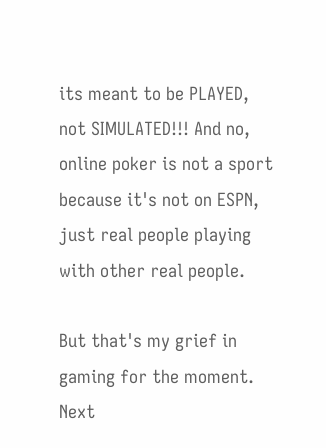its meant to be PLAYED, not SIMULATED!!! And no, online poker is not a sport because it's not on ESPN, just real people playing with other real people.

But that's my grief in gaming for the moment. Next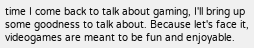time I come back to talk about gaming, I'll bring up some goodness to talk about. Because let's face it, videogames are meant to be fun and enjoyable.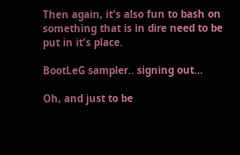Then again, it's also fun to bash on something that is in dire need to be put in it's place.

BootLeG sampler.. signing out...

Oh, and just to be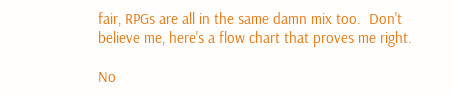fair, RPGs are all in the same damn mix too.  Don't believe me, here's a flow chart that proves me right.

No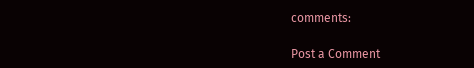comments:

Post a Comment